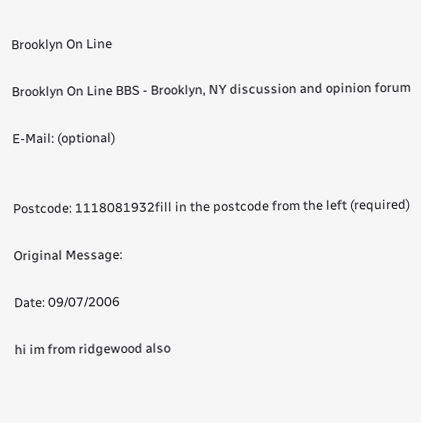Brooklyn On Line

Brooklyn On Line BBS - Brooklyn, NY discussion and opinion forum

E-Mail: (optional)


Postcode: 1118081932fill in the postcode from the left (required)

Original Message:

Date: 09/07/2006

hi im from ridgewood also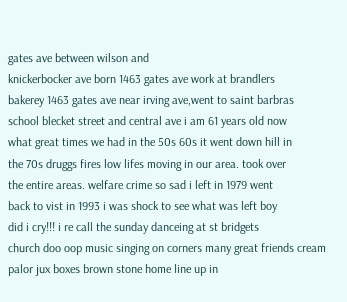gates ave between wilson and
knickerbocker ave born 1463 gates ave work at brandlers
bakerey 1463 gates ave near irving ave,went to saint barbras
school blecket street and central ave i am 61 years old now
what great times we had in the 50s 60s it went down hill in
the 70s druggs fires low lifes moving in our area. took over
the entire areas. welfare crime so sad i left in 1979 went
back to vist in 1993 i was shock to see what was left boy
did i cry!!! i re call the sunday danceing at st bridgets
church doo oop music singing on corners many great friends cream palor jux boxes brown stone home line up in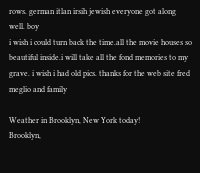rows. german itlan irsih jewish everyone got along well. boy
i wish i could turn back the time.all the movie houses so
beautiful inside.i will take all the fond memories to my
grave. i wish i had old pics. thanks for the web site fred
meglio and family

Weather in Brooklyn, New York today!
Brooklyn,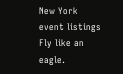New York event listings Fly like an eagle.